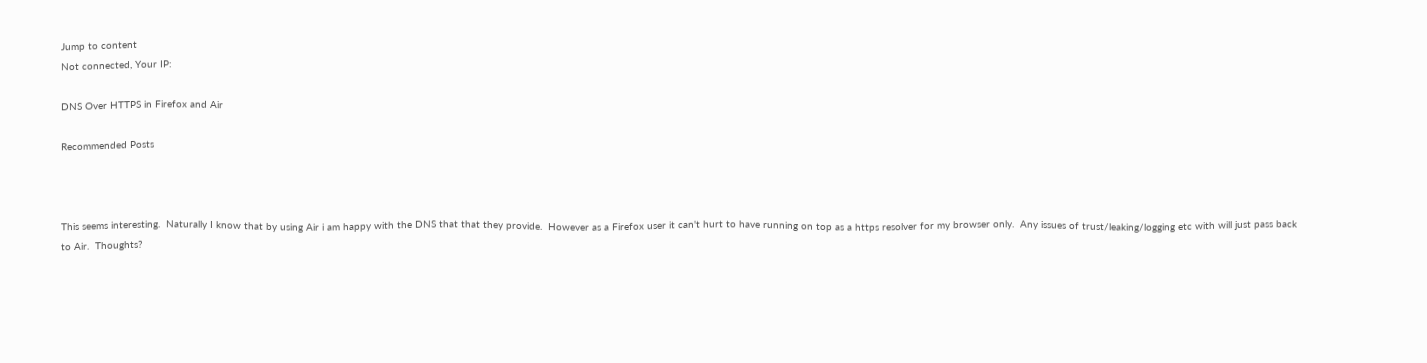Jump to content
Not connected, Your IP:

DNS Over HTTPS in Firefox and Air

Recommended Posts



This seems interesting.  Naturally I know that by using Air i am happy with the DNS that that they provide.  However as a Firefox user it can't hurt to have running on top as a https resolver for my browser only.  Any issues of trust/leaking/logging etc with will just pass back to Air.  Thoughts?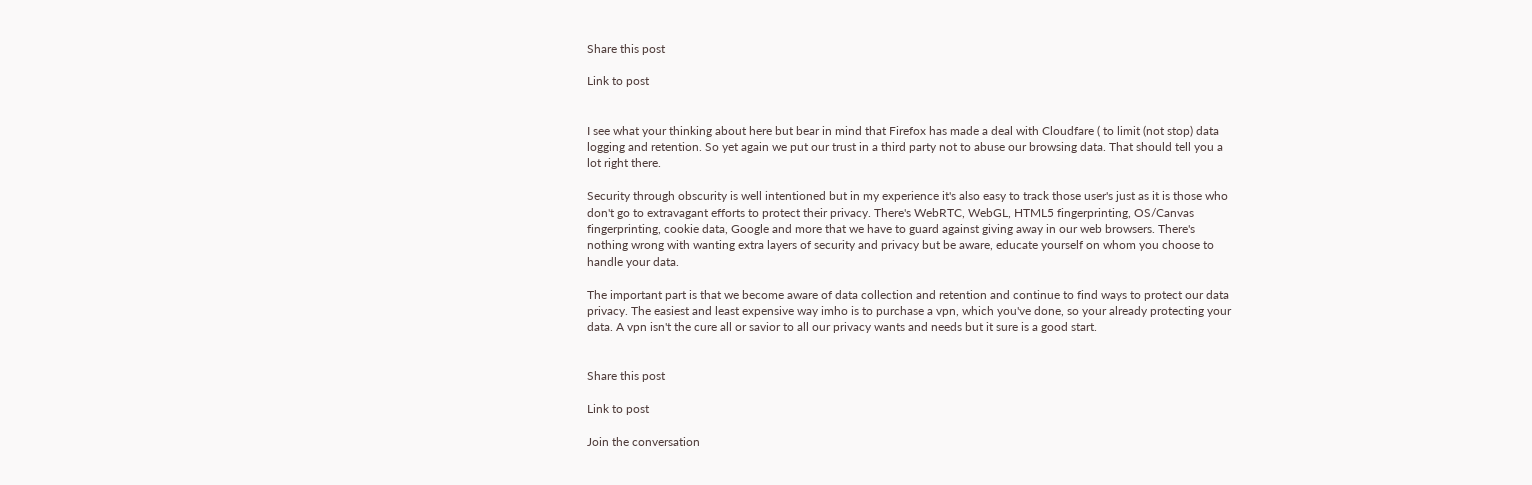Share this post

Link to post


I see what your thinking about here but bear in mind that Firefox has made a deal with Cloudfare ( to limit (not stop) data logging and retention. So yet again we put our trust in a third party not to abuse our browsing data. That should tell you a lot right there.

Security through obscurity is well intentioned but in my experience it's also easy to track those user's just as it is those who don't go to extravagant efforts to protect their privacy. There's WebRTC, WebGL, HTML5 fingerprinting, OS/Canvas fingerprinting, cookie data, Google and more that we have to guard against giving away in our web browsers. There's nothing wrong with wanting extra layers of security and privacy but be aware, educate yourself on whom you choose to handle your data.

The important part is that we become aware of data collection and retention and continue to find ways to protect our data privacy. The easiest and least expensive way imho is to purchase a vpn, which you've done, so your already protecting your data. A vpn isn't the cure all or savior to all our privacy wants and needs but it sure is a good start.


Share this post

Link to post

Join the conversation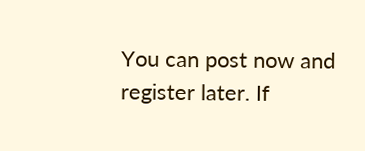You can post now and register later. If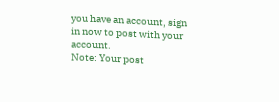you have an account, sign in now to post with your account.
Note: Your post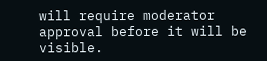will require moderator approval before it will be visible.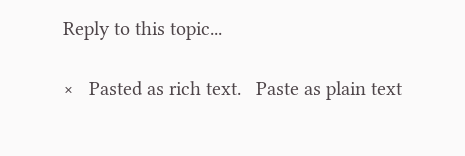Reply to this topic...

×   Pasted as rich text.   Paste as plain text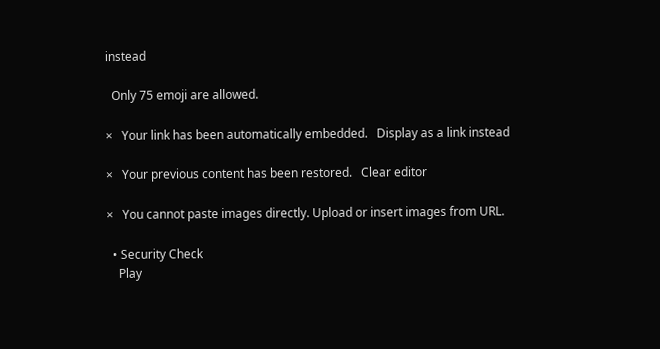instead

  Only 75 emoji are allowed.

×   Your link has been automatically embedded.   Display as a link instead

×   Your previous content has been restored.   Clear editor

×   You cannot paste images directly. Upload or insert images from URL.

  • Security Check
    Play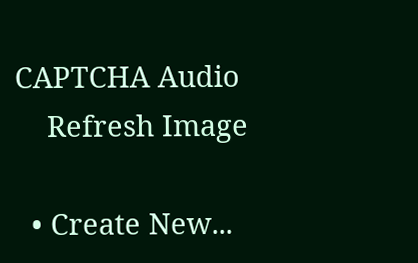CAPTCHA Audio
    Refresh Image

  • Create New...